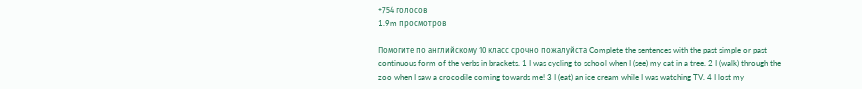+754 голосов
1.9m просмотров

Помогите по английскому 10 класс срочно пожалуйста Complete the sentences with the past simple or past continuous form of the verbs in brackets. 1 I was cycling to school when I (see) my cat in a tree. 2 I (walk) through the zoo when I saw a crocodile coming towards me! 3 I (eat) an ice cream while I was watching TV. 4 I lost my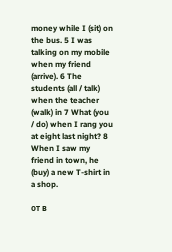money while I (sit) on the bus. 5 I was talking on my mobile when my friend (arrive). 6 The students (all / talk) when the teacher (walk) in 7 What (you / do) when I rang you at eight last night? 8 When I saw my friend in town, he (buy) a new T-shirt in a shop.

от в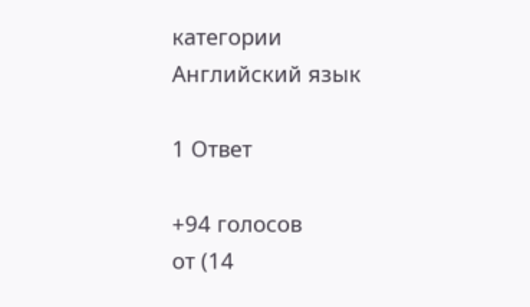категории Английский язык

1 Ответ

+94 голосов
от (14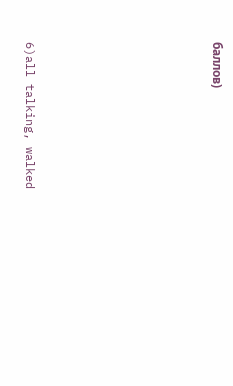баллов)







6)all talking, walked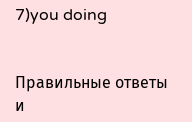7)you doing


Правильные ответы и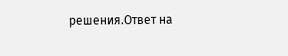решения.Ответ на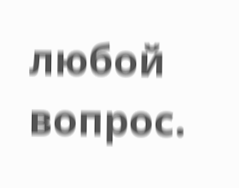любой вопрос.